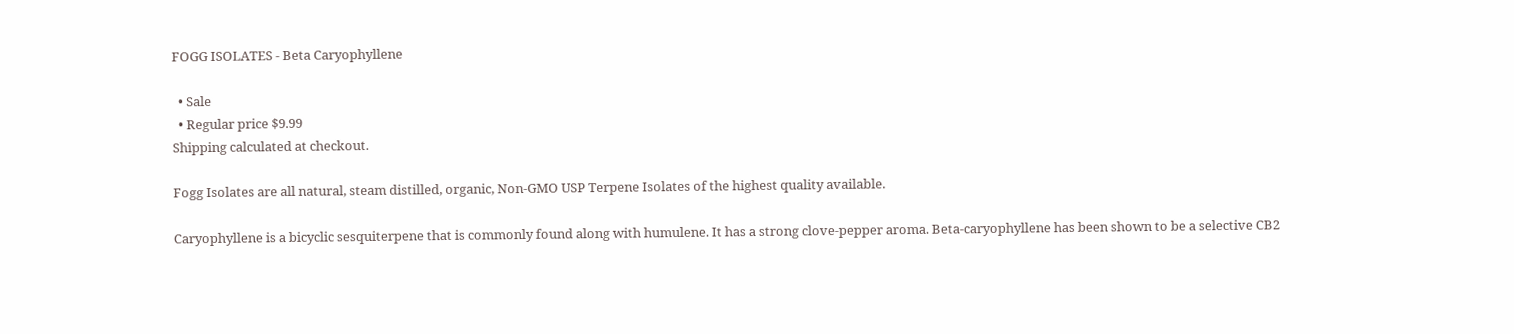FOGG ISOLATES - Beta Caryophyllene

  • Sale
  • Regular price $9.99
Shipping calculated at checkout.

Fogg Isolates are all natural, steam distilled, organic, Non-GMO USP Terpene Isolates of the highest quality available.

Caryophyllene is a bicyclic sesquiterpene that is commonly found along with humulene. It has a strong clove-pepper aroma. Beta-caryophyllene has been shown to be a selective CB2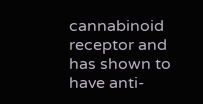cannabinoid receptor and has shown to have anti-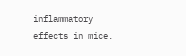inflammatory effects in mice.